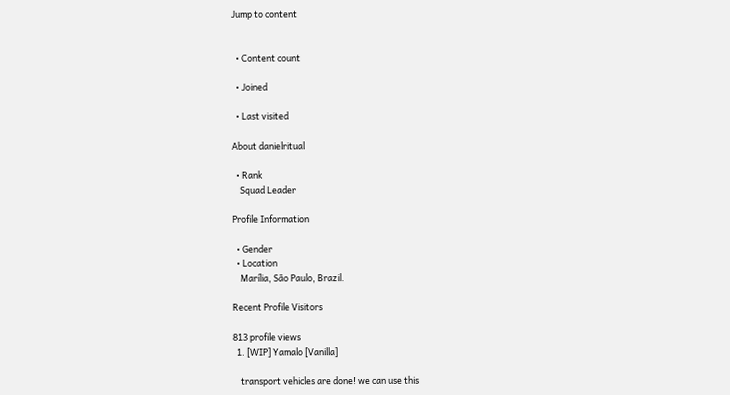Jump to content


  • Content count

  • Joined

  • Last visited

About danielritual

  • Rank
    Squad Leader

Profile Information

  • Gender
  • Location
    Marília, São Paulo, Brazil.

Recent Profile Visitors

813 profile views
  1. [WIP] Yamalo [Vanilla]

    transport vehicles are done! we can use this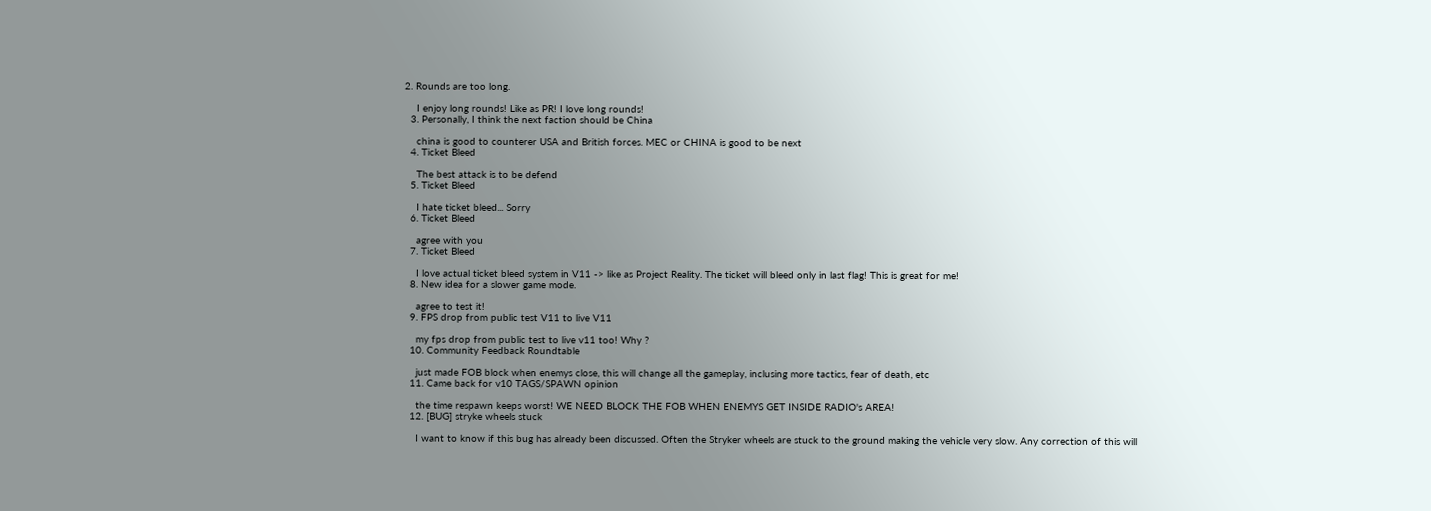2. Rounds are too long.

    I enjoy long rounds! Like as PR! I love long rounds!
  3. Personally, I think the next faction should be China

    china is good to counterer USA and British forces. MEC or CHINA is good to be next
  4. Ticket Bleed

    The best attack is to be defend
  5. Ticket Bleed

    I hate ticket bleed... Sorry
  6. Ticket Bleed

    agree with you
  7. Ticket Bleed

    I love actual ticket bleed system in V11 -> like as Project Reality. The ticket will bleed only in last flag! This is great for me!
  8. New idea for a slower game mode.

    agree to test it!
  9. FPS drop from public test V11 to live V11

    my fps drop from public test to live v11 too! Why ?
  10. Community Feedback Roundtable

    just made FOB block when enemys close, this will change all the gameplay, inclusing more tactics, fear of death, etc
  11. Came back for v10 TAGS/SPAWN opinion

    the time respawn keeps worst! WE NEED BLOCK THE FOB WHEN ENEMYS GET INSIDE RADIO's AREA!
  12. [BUG] stryke wheels stuck

    I want to know if this bug has already been discussed. Often the Stryker wheels are stuck to the ground making the vehicle very slow. Any correction of this will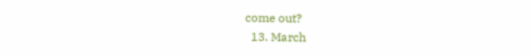come out?
  13. March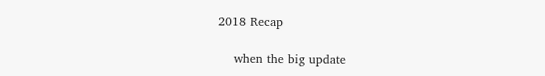2018 Recap

    when the big update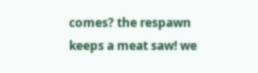comes? the respawn keeps a meat saw! we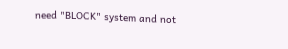need "BLOCK" system and not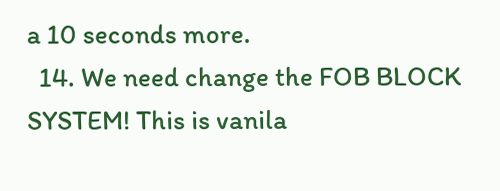a 10 seconds more.
  14. We need change the FOB BLOCK SYSTEM! This is vanila